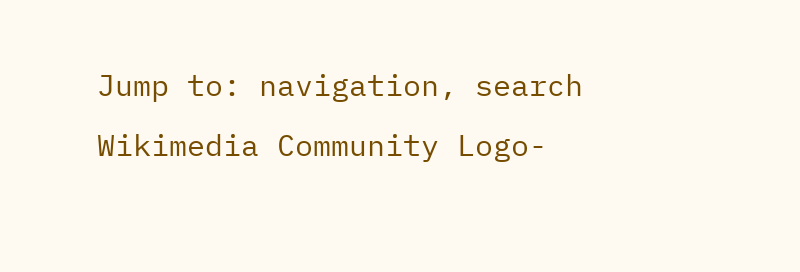Jump to: navigation, search
Wikimedia Community Logo-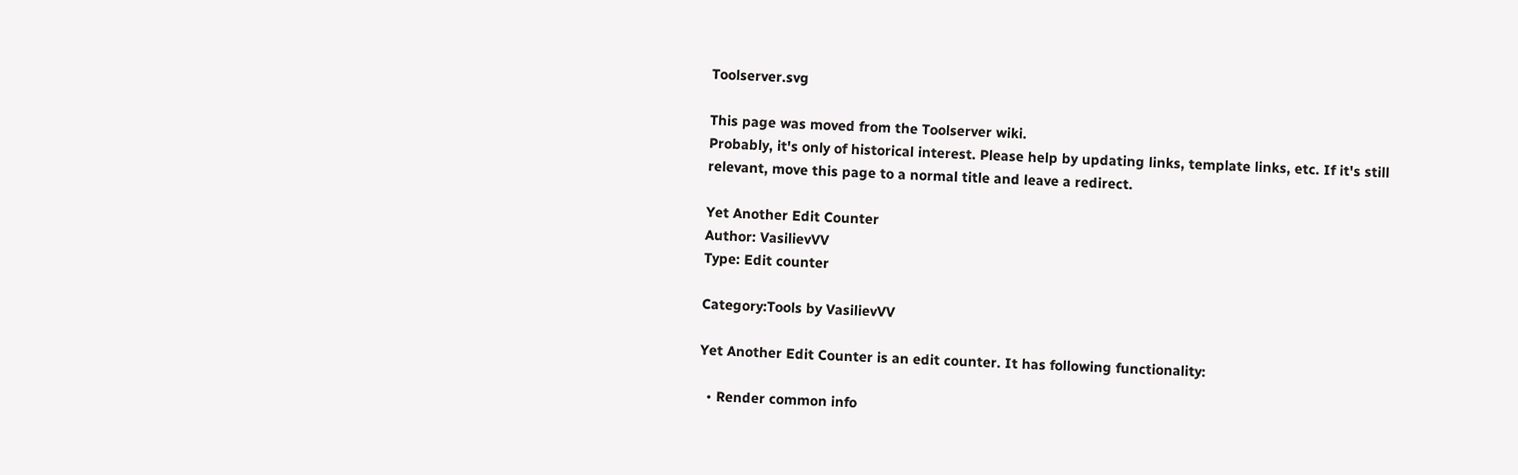Toolserver.svg

This page was moved from the Toolserver wiki.
Probably, it's only of historical interest. Please help by updating links, template links, etc. If it's still relevant, move this page to a normal title and leave a redirect.

Yet Another Edit Counter
Author: VasilievVV
Type: Edit counter

Category:Tools by VasilievVV

Yet Another Edit Counter is an edit counter. It has following functionality:

  • Render common info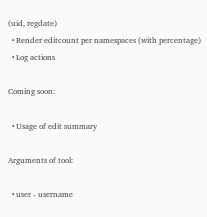(uid, regdate)
  • Render editcount per namespaces (with percentage)
  • Log actions

Coming soon:

  • Usage of edit summary

Arguments of tool:

  • user - username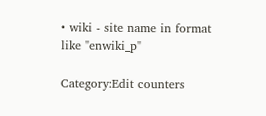• wiki - site name in format like "enwiki_p"

Category:Edit counters